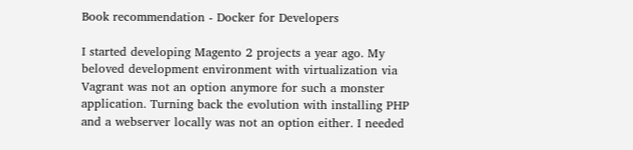Book recommendation - Docker for Developers

I started developing Magento 2 projects a year ago. My beloved development environment with virtualization via Vagrant was not an option anymore for such a monster application. Turning back the evolution with installing PHP and a webserver locally was not an option either. I needed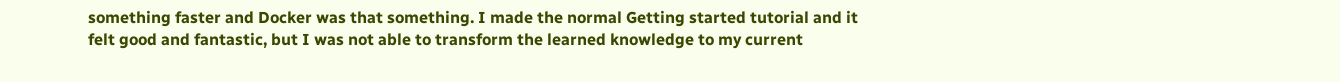something faster and Docker was that something. I made the normal Getting started tutorial and it felt good and fantastic, but I was not able to transform the learned knowledge to my current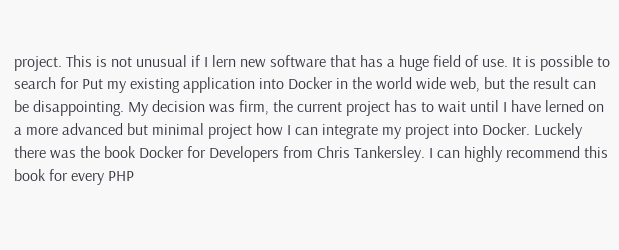project. This is not unusual if I lern new software that has a huge field of use. It is possible to search for Put my existing application into Docker in the world wide web, but the result can be disappointing. My decision was firm, the current project has to wait until I have lerned on a more advanced but minimal project how I can integrate my project into Docker. Luckely there was the book Docker for Developers from Chris Tankersley. I can highly recommend this book for every PHP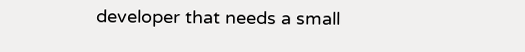developer that needs a small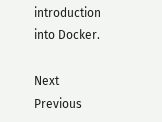introduction into Docker.

Next Previous